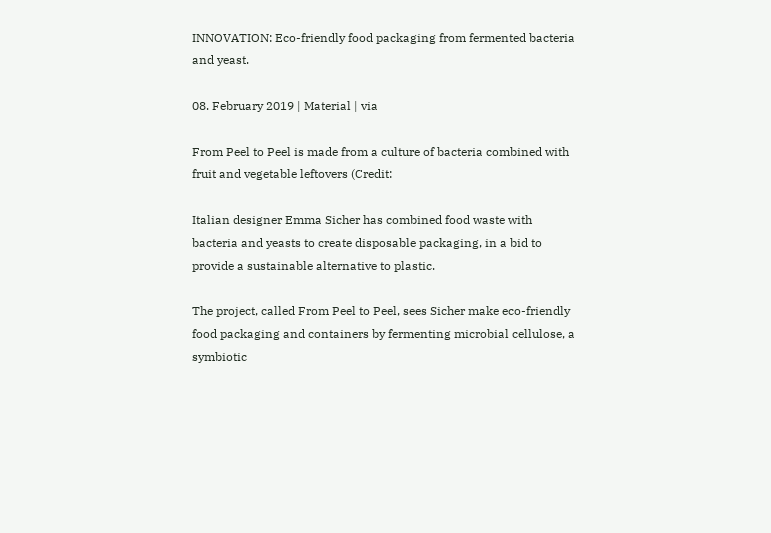INNOVATION: Eco-friendly food packaging from fermented bacteria and yeast.

08. February 2019 | Material | via

From Peel to Peel is made from a culture of bacteria combined with fruit and vegetable leftovers (Credit:

Italian designer Emma Sicher has combined food waste with bacteria and yeasts to create disposable packaging, in a bid to provide a sustainable alternative to plastic.

The project, called From Peel to Peel, sees Sicher make eco-friendly food packaging and containers by fermenting microbial cellulose, a symbiotic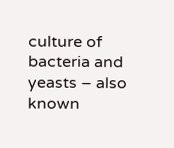culture of bacteria and yeasts – also known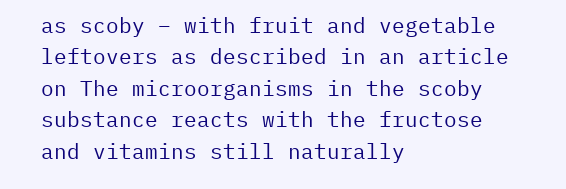as scoby – with fruit and vegetable leftovers as described in an article on The microorganisms in the scoby substance reacts with the fructose and vitamins still naturally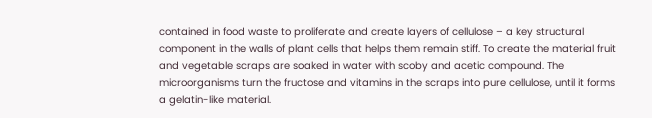contained in food waste to proliferate and create layers of cellulose – a key structural component in the walls of plant cells that helps them remain stiff. To create the material fruit and vegetable scraps are soaked in water with scoby and acetic compound. The microorganisms turn the fructose and vitamins in the scraps into pure cellulose, until it forms a gelatin-like material.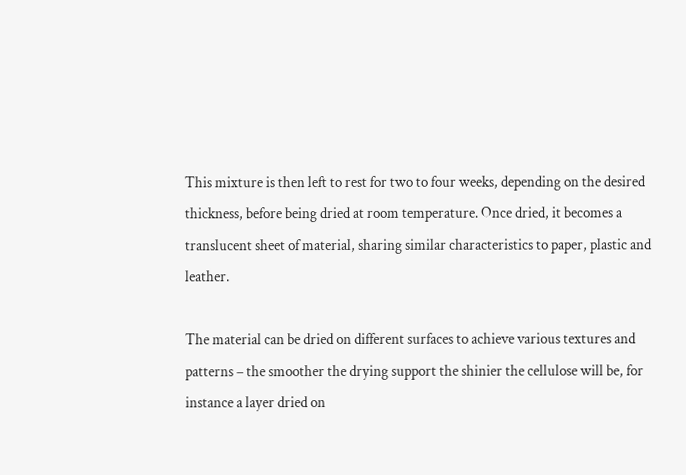This mixture is then left to rest for two to four weeks, depending on the desired thickness, before being dried at room temperature. Once dried, it becomes a translucent sheet of material, sharing similar characteristics to paper, plastic and leather.

The material can be dried on different surfaces to achieve various textures and patterns – the smoother the drying support the shinier the cellulose will be, for instance a layer dried on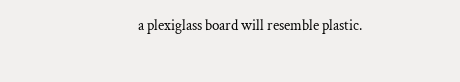a plexiglass board will resemble plastic.